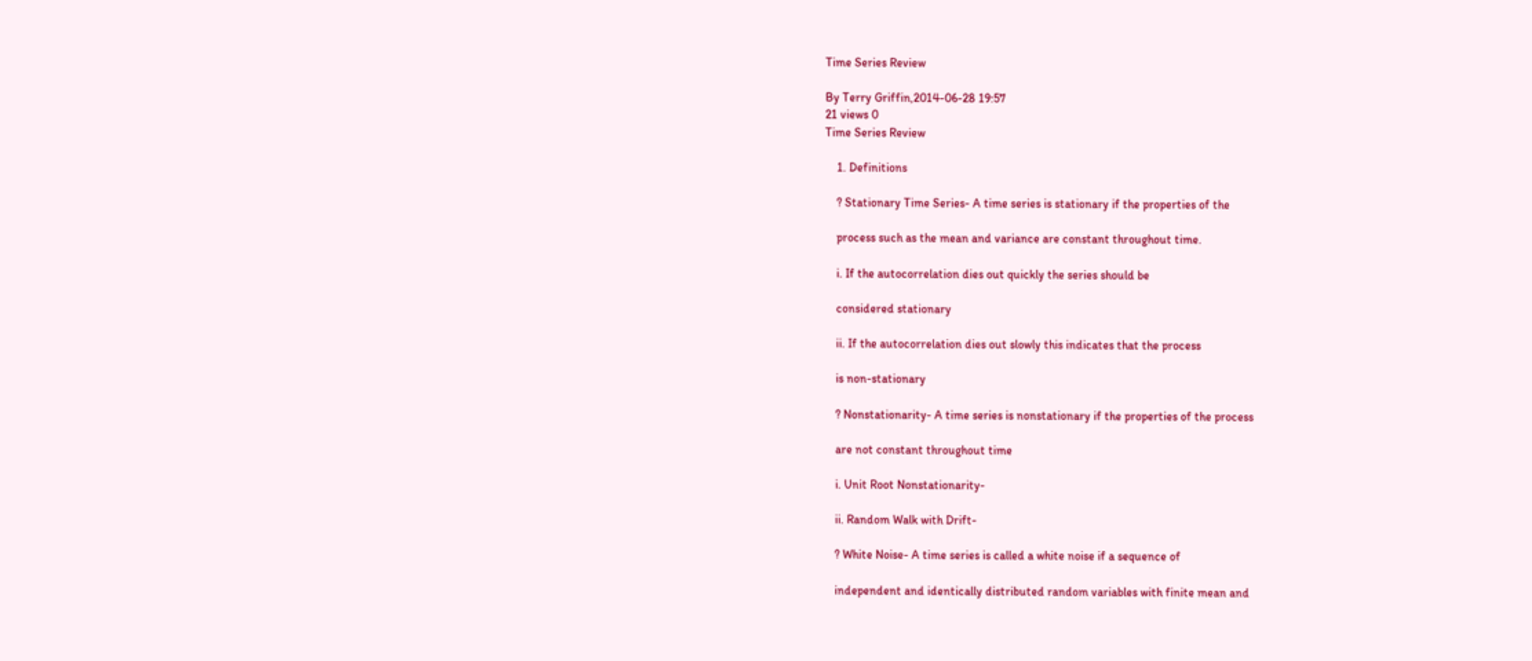Time Series Review

By Terry Griffin,2014-06-28 19:57
21 views 0
Time Series Review

    1. Definitions

    ? Stationary Time Series- A time series is stationary if the properties of the

    process such as the mean and variance are constant throughout time.

    i. If the autocorrelation dies out quickly the series should be

    considered stationary

    ii. If the autocorrelation dies out slowly this indicates that the process

    is non-stationary

    ? Nonstationarity- A time series is nonstationary if the properties of the process

    are not constant throughout time

    i. Unit Root Nonstationarity-

    ii. Random Walk with Drift-

    ? White Noise- A time series is called a white noise if a sequence of

    independent and identically distributed random variables with finite mean and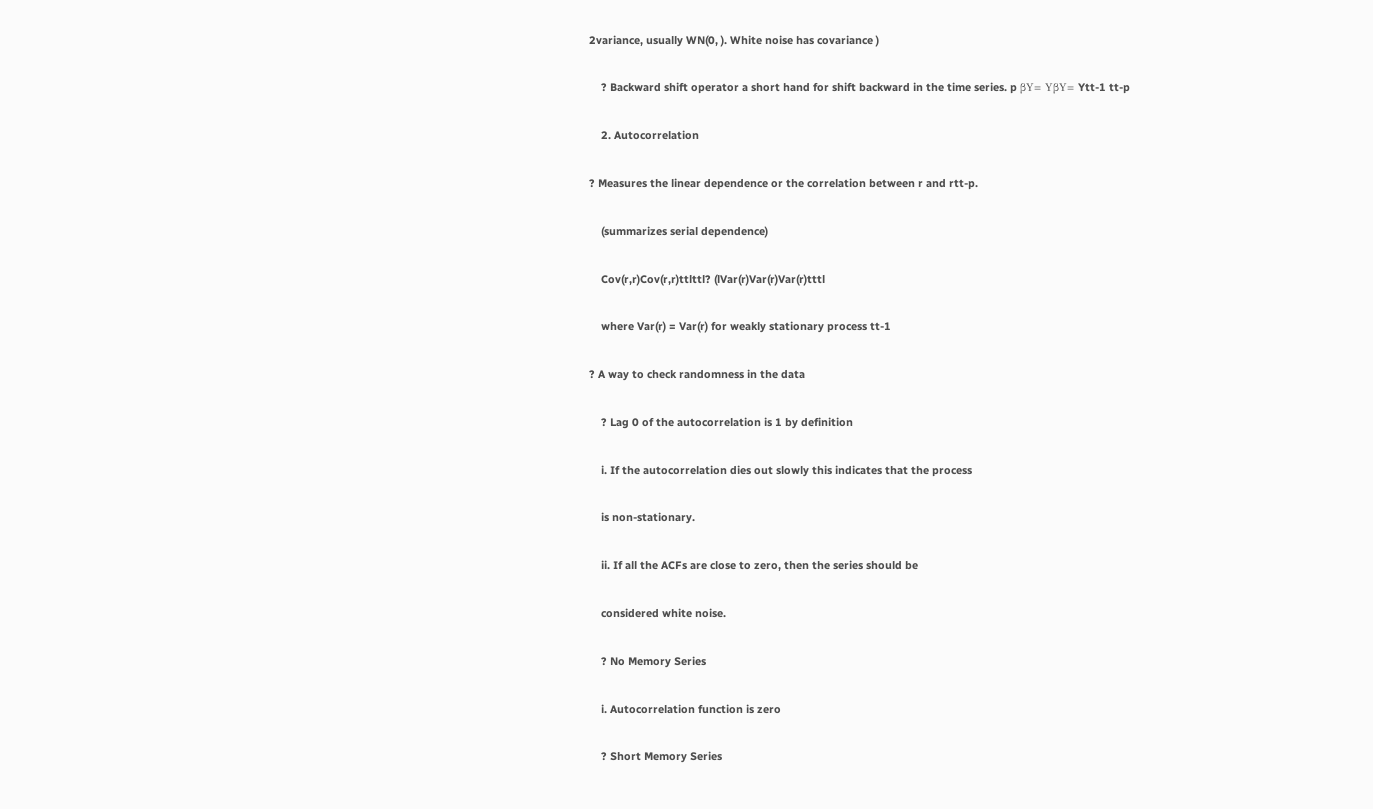2variance, usually WN(0, ). White noise has covariance )

    ? Backward shift operator a short hand for shift backward in the time series. p βY= YβY= Ytt-1 tt-p

    2. Autocorrelation

? Measures the linear dependence or the correlation between r and rtt-p.

    (summarizes serial dependence)

    Cov(r,r)Cov(r,r)ttlttl? (lVar(r)Var(r)Var(r)tttl

    where Var(r) = Var(r) for weakly stationary process tt-1

? A way to check randomness in the data

    ? Lag 0 of the autocorrelation is 1 by definition

    i. If the autocorrelation dies out slowly this indicates that the process

    is non-stationary.

    ii. If all the ACFs are close to zero, then the series should be

    considered white noise.

    ? No Memory Series

    i. Autocorrelation function is zero

    ? Short Memory Series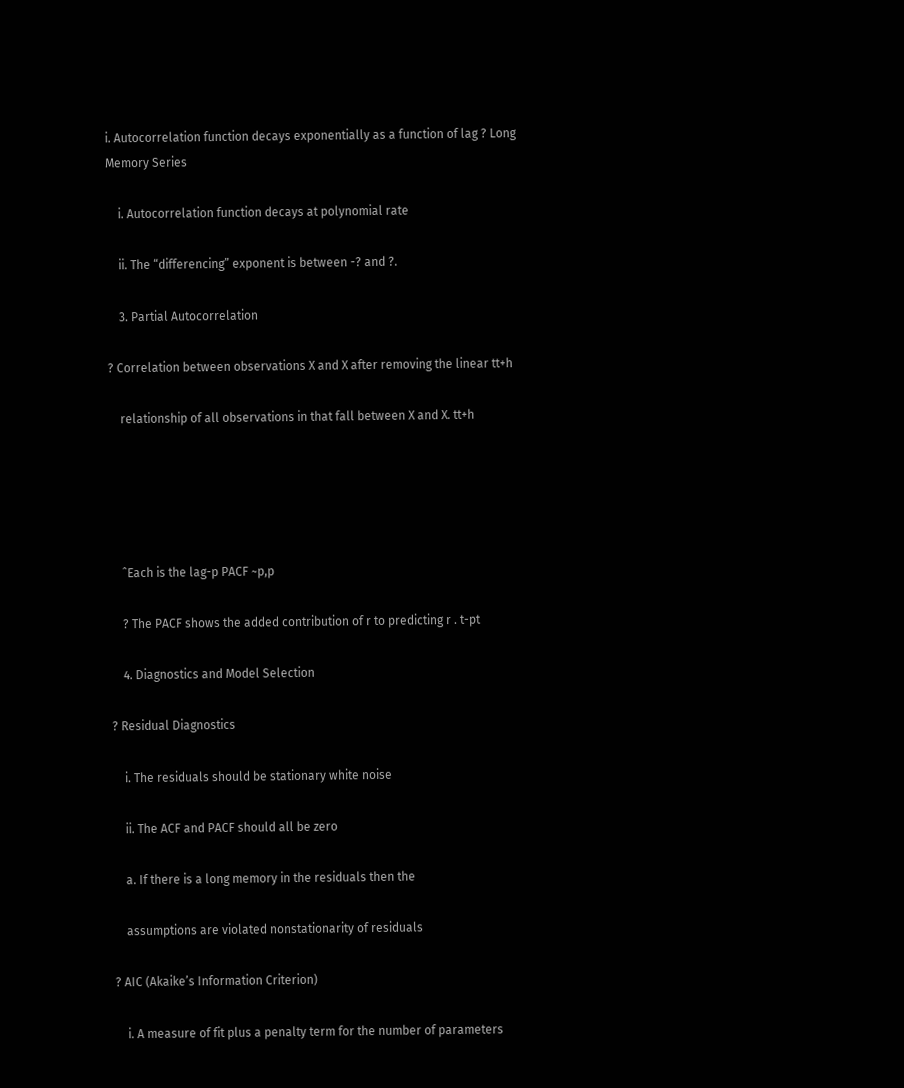i. Autocorrelation function decays exponentially as a function of lag ? Long Memory Series

    i. Autocorrelation function decays at polynomial rate

    ii. The “differencing” exponent is between -? and ?.

    3. Partial Autocorrelation

? Correlation between observations X and X after removing the linear tt+h

    relationship of all observations in that fall between X and X. tt+h





    ˆEach is the lag-p PACF ~p,p

    ? The PACF shows the added contribution of r to predicting r . t-pt

    4. Diagnostics and Model Selection

? Residual Diagnostics

    i. The residuals should be stationary white noise

    ii. The ACF and PACF should all be zero

    a. If there is a long memory in the residuals then the

    assumptions are violated nonstationarity of residuals

? AIC (Akaike’s Information Criterion)

    i. A measure of fit plus a penalty term for the number of parameters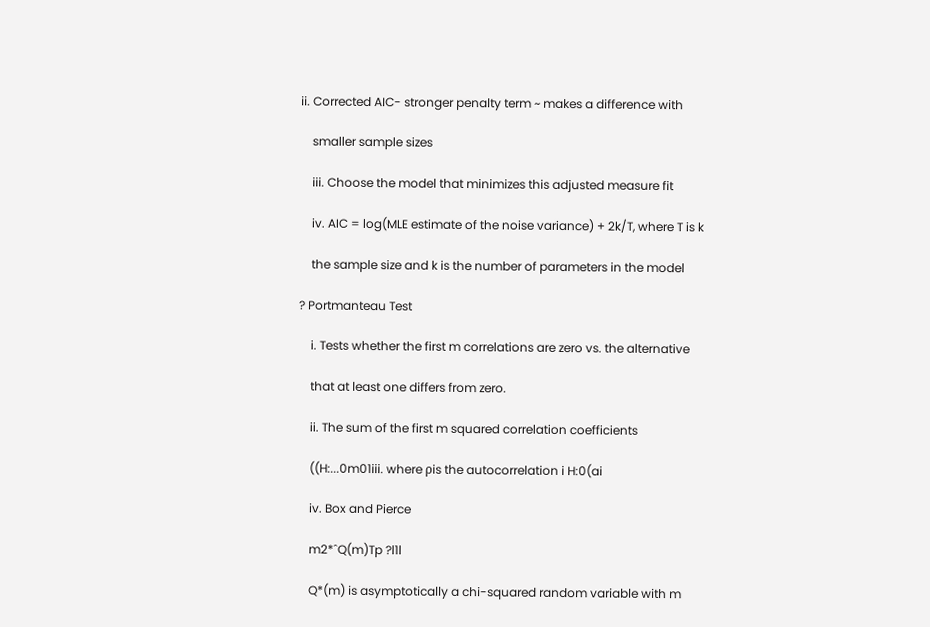ii. Corrected AIC- stronger penalty term ~ makes a difference with

    smaller sample sizes

    iii. Choose the model that minimizes this adjusted measure fit

    iv. AIC = log(MLE estimate of the noise variance) + 2k/T, where T is k

    the sample size and k is the number of parameters in the model

? Portmanteau Test

    i. Tests whether the first m correlations are zero vs. the alternative

    that at least one differs from zero.

    ii. The sum of the first m squared correlation coefficients

    ((H:...0m01iii. where ρis the autocorrelation i H:0(ai

    iv. Box and Pierce

    m2*ˆQ(m)Tp ?l1l

    Q*(m) is asymptotically a chi-squared random variable with m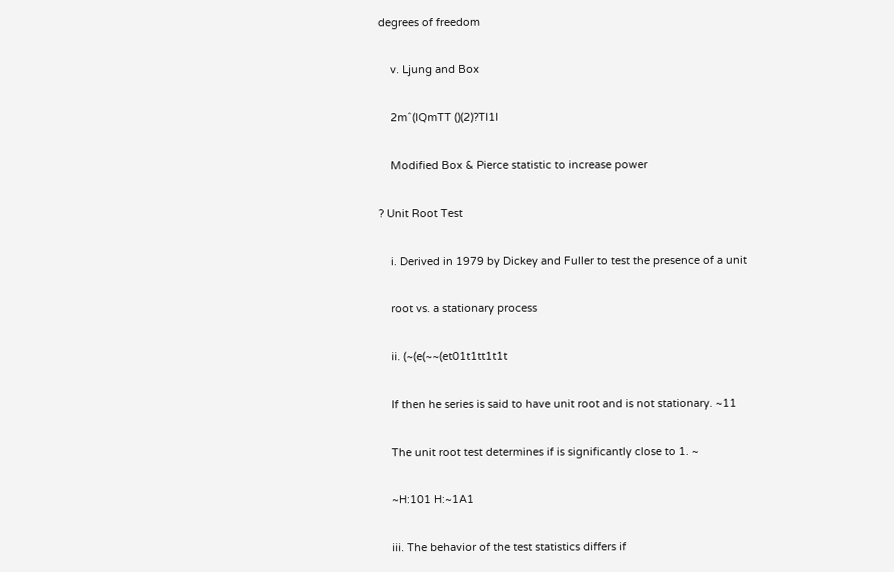degrees of freedom

    v. Ljung and Box

    2mˆ(lQmTT ()(2)?Tl1l

    Modified Box & Pierce statistic to increase power

? Unit Root Test

    i. Derived in 1979 by Dickey and Fuller to test the presence of a unit

    root vs. a stationary process

    ii. (~(e(~~(et01t1tt1t1t

    If then he series is said to have unit root and is not stationary. ~11

    The unit root test determines if is significantly close to 1. ~

    ~H:101 H:~1A1

    iii. The behavior of the test statistics differs if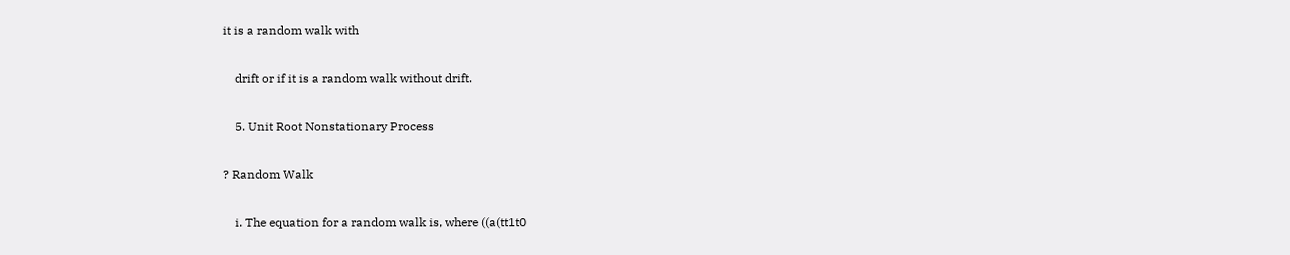it is a random walk with

    drift or if it is a random walk without drift.

    5. Unit Root Nonstationary Process

? Random Walk

    i. The equation for a random walk is, where ((a(tt1t0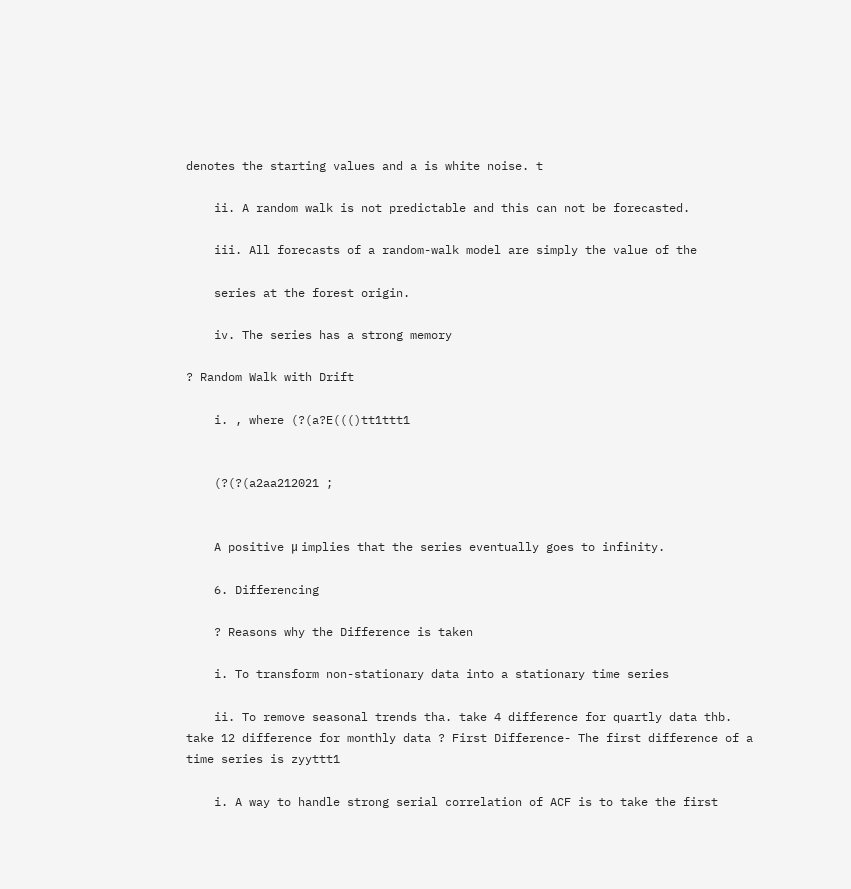denotes the starting values and a is white noise. t

    ii. A random walk is not predictable and this can not be forecasted.

    iii. All forecasts of a random-walk model are simply the value of the

    series at the forest origin.

    iv. The series has a strong memory

? Random Walk with Drift

    i. , where (?(a?E((()tt1ttt1


    (?(?(a2aa212021 ;


    A positive μ implies that the series eventually goes to infinity.

    6. Differencing

    ? Reasons why the Difference is taken

    i. To transform non-stationary data into a stationary time series

    ii. To remove seasonal trends tha. take 4 difference for quartly data thb. take 12 difference for monthly data ? First Difference- The first difference of a time series is zyyttt1

    i. A way to handle strong serial correlation of ACF is to take the first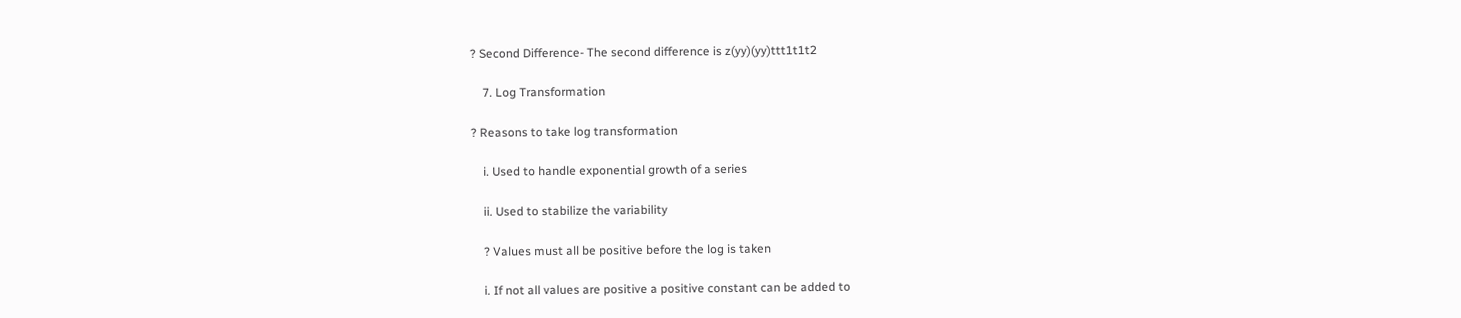? Second Difference- The second difference is z(yy)(yy)ttt1t1t2

    7. Log Transformation

? Reasons to take log transformation

    i. Used to handle exponential growth of a series

    ii. Used to stabilize the variability

    ? Values must all be positive before the log is taken

    i. If not all values are positive a positive constant can be added to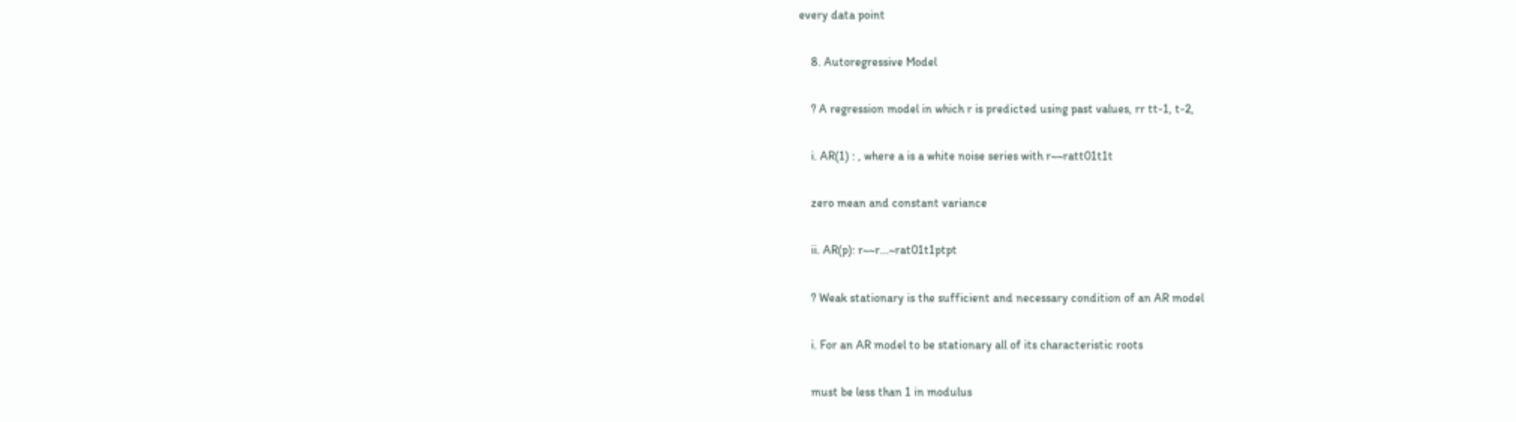every data point

    8. Autoregressive Model

    ? A regression model in which r is predicted using past values, rr tt-1, t-2,

    i. AR(1) : , where a is a white noise series with r~~ratt01t1t

    zero mean and constant variance

    ii. AR(p): r~~r...~rat01t1ptpt

    ? Weak stationary is the sufficient and necessary condition of an AR model

    i. For an AR model to be stationary all of its characteristic roots

    must be less than 1 in modulus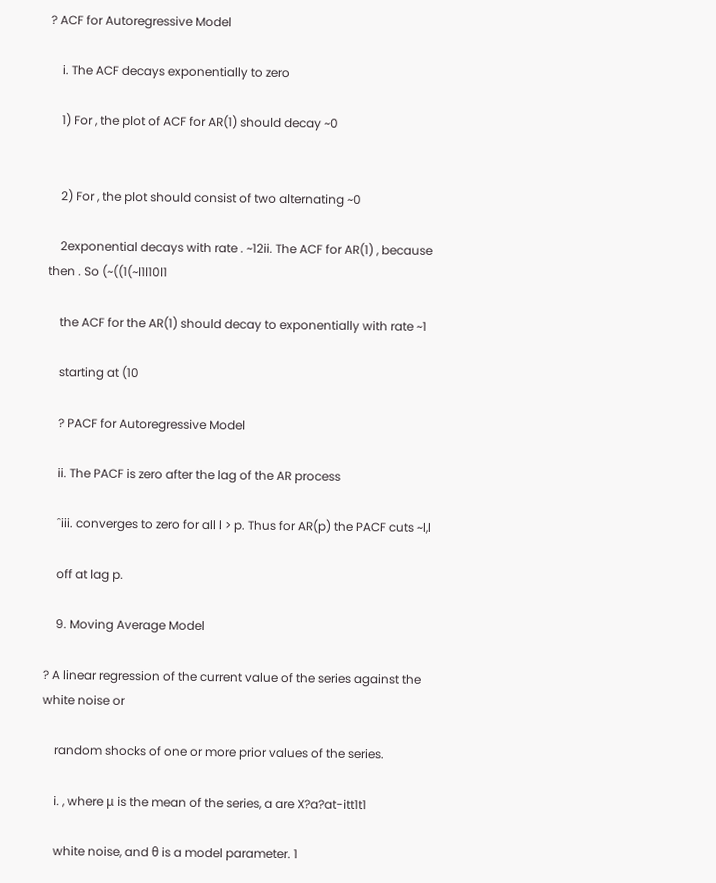? ACF for Autoregressive Model

    i. The ACF decays exponentially to zero

    1) For , the plot of ACF for AR(1) should decay ~0


    2) For , the plot should consist of two alternating ~0

    2exponential decays with rate . ~12ii. The ACF for AR(1) , because then . So (~((1(~l1l10l1

    the ACF for the AR(1) should decay to exponentially with rate ~1

    starting at (10

    ? PACF for Autoregressive Model

    ii. The PACF is zero after the lag of the AR process

    ˆiii. converges to zero for all l > p. Thus for AR(p) the PACF cuts ~l,l

    off at lag p.

    9. Moving Average Model

? A linear regression of the current value of the series against the white noise or

    random shocks of one or more prior values of the series.

    i. , where μ is the mean of the series, a are X?a?at-itt1t1

    white noise, and θ is a model parameter. 1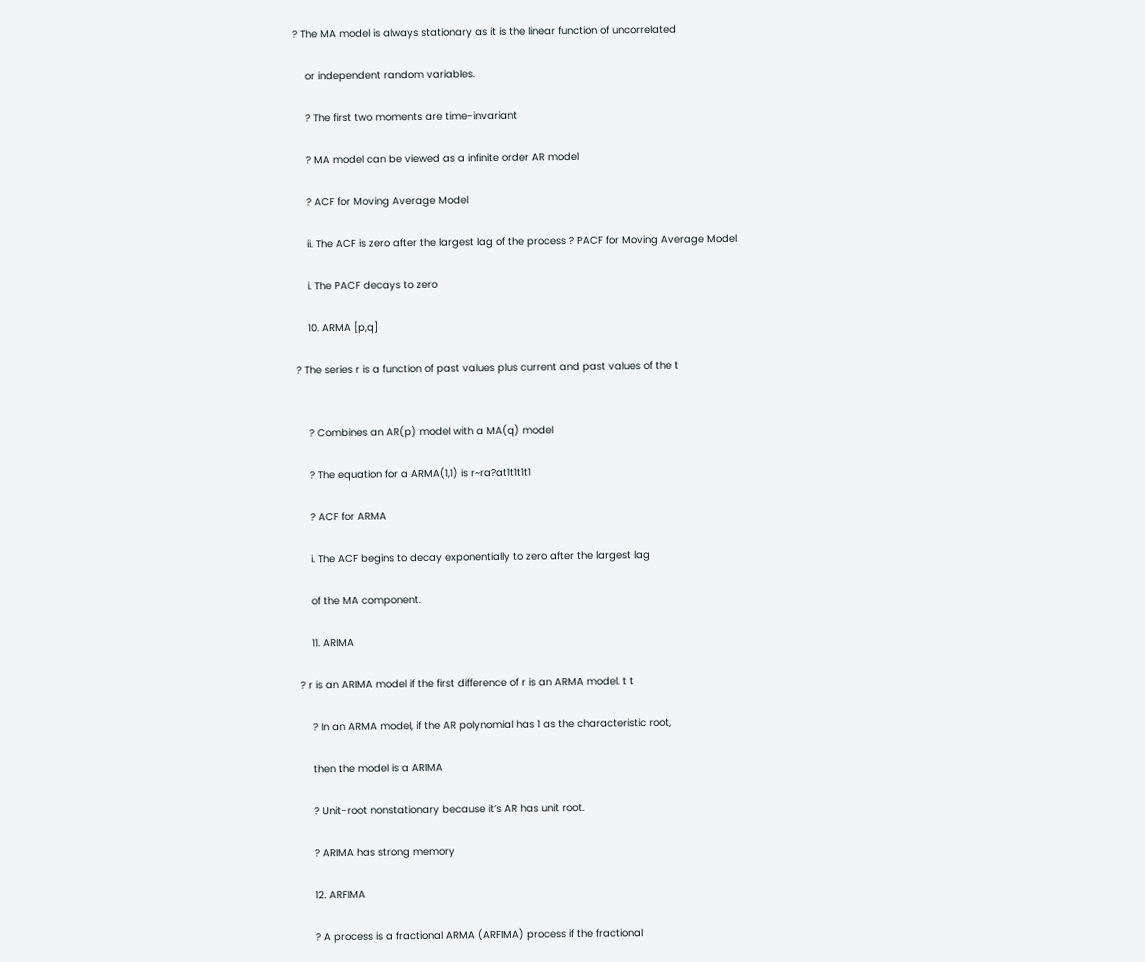? The MA model is always stationary as it is the linear function of uncorrelated

    or independent random variables.

    ? The first two moments are time-invariant

    ? MA model can be viewed as a infinite order AR model

    ? ACF for Moving Average Model

    ii. The ACF is zero after the largest lag of the process ? PACF for Moving Average Model

    i. The PACF decays to zero

    10. ARMA [p,q]

? The series r is a function of past values plus current and past values of the t


    ? Combines an AR(p) model with a MA(q) model

    ? The equation for a ARMA(1,1) is r~ra?at1t1t1t1

    ? ACF for ARMA

    i. The ACF begins to decay exponentially to zero after the largest lag

    of the MA component.

    11. ARIMA

? r is an ARIMA model if the first difference of r is an ARMA model. t t

    ? In an ARMA model, if the AR polynomial has 1 as the characteristic root,

    then the model is a ARIMA

    ? Unit-root nonstationary because it’s AR has unit root.

    ? ARIMA has strong memory

    12. ARFIMA

    ? A process is a fractional ARMA (ARFIMA) process if the fractional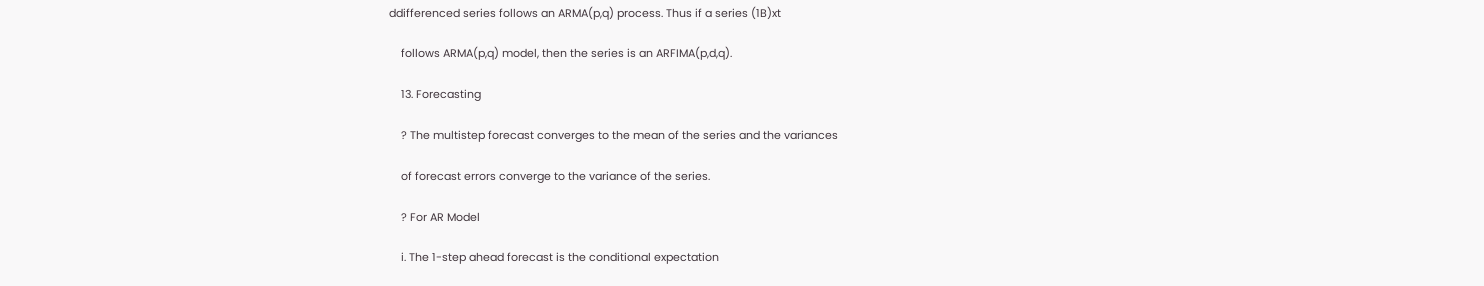ddifferenced series follows an ARMA(p,q) process. Thus if a series (1B)xt

    follows ARMA(p,q) model, then the series is an ARFIMA(p,d,q).

    13. Forecasting

    ? The multistep forecast converges to the mean of the series and the variances

    of forecast errors converge to the variance of the series.

    ? For AR Model

    i. The 1-step ahead forecast is the conditional expectation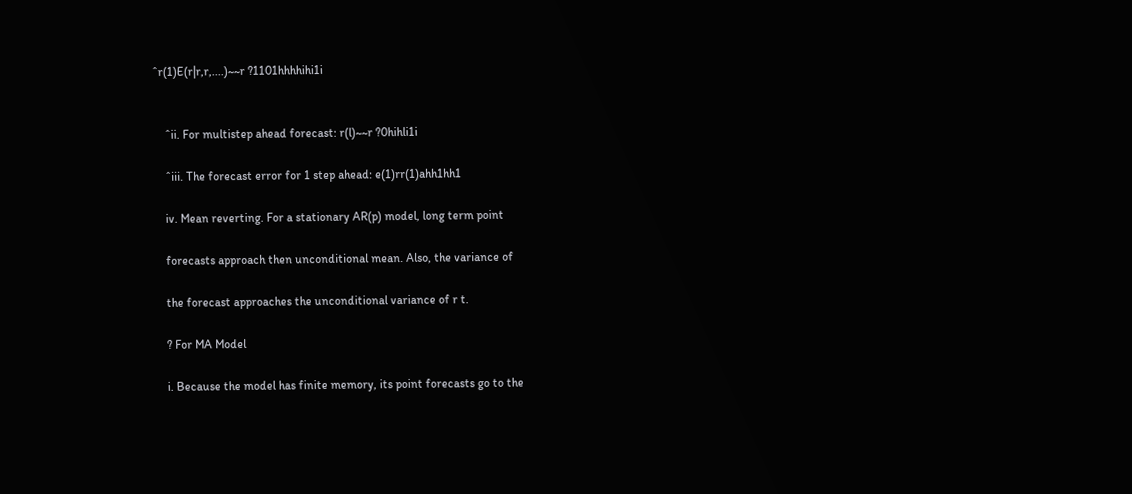ˆr(1)E(r|r,r,....)~~r ?1101hhhhihi1i


    ˆii. For multistep ahead forecast: r(l)~~r ?0hihli1i

    ˆiii. The forecast error for 1 step ahead: e(1)rr(1)ahh1hh1

    iv. Mean reverting. For a stationary AR(p) model, long term point

    forecasts approach then unconditional mean. Also, the variance of

    the forecast approaches the unconditional variance of r t.

    ? For MA Model

    i. Because the model has finite memory, its point forecasts go to the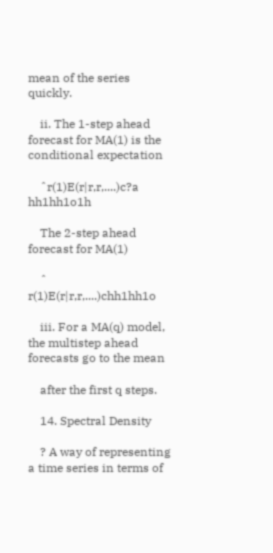mean of the series quickly.

    ii. The 1-step ahead forecast for MA(1) is the conditional expectation

    ˆr(1)E(r|r,r,....)c?a hh1hh1o1h

    The 2-step ahead forecast for MA(1)

    ˆ r(1)E(r|r,r,....)chh1hh1o

    iii. For a MA(q) model, the multistep ahead forecasts go to the mean

    after the first q steps.

    14. Spectral Density

    ? A way of representing a time series in terms of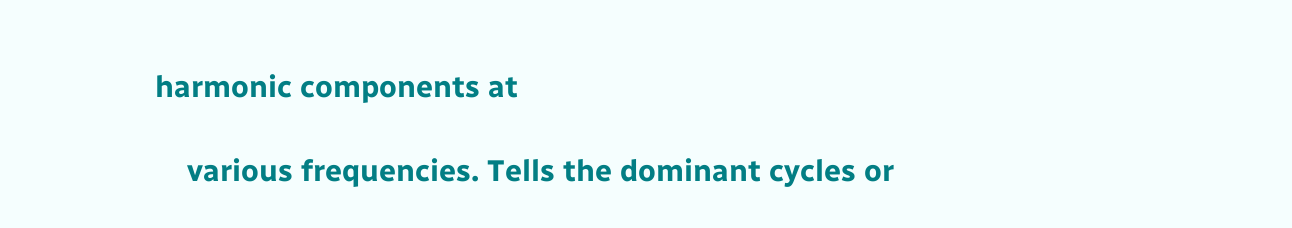harmonic components at

    various frequencies. Tells the dominant cycles or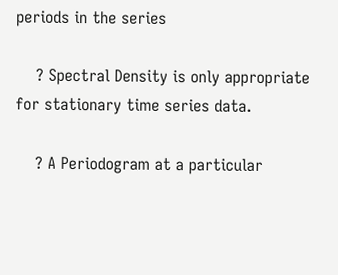periods in the series

    ? Spectral Density is only appropriate for stationary time series data.

    ? A Periodogram at a particular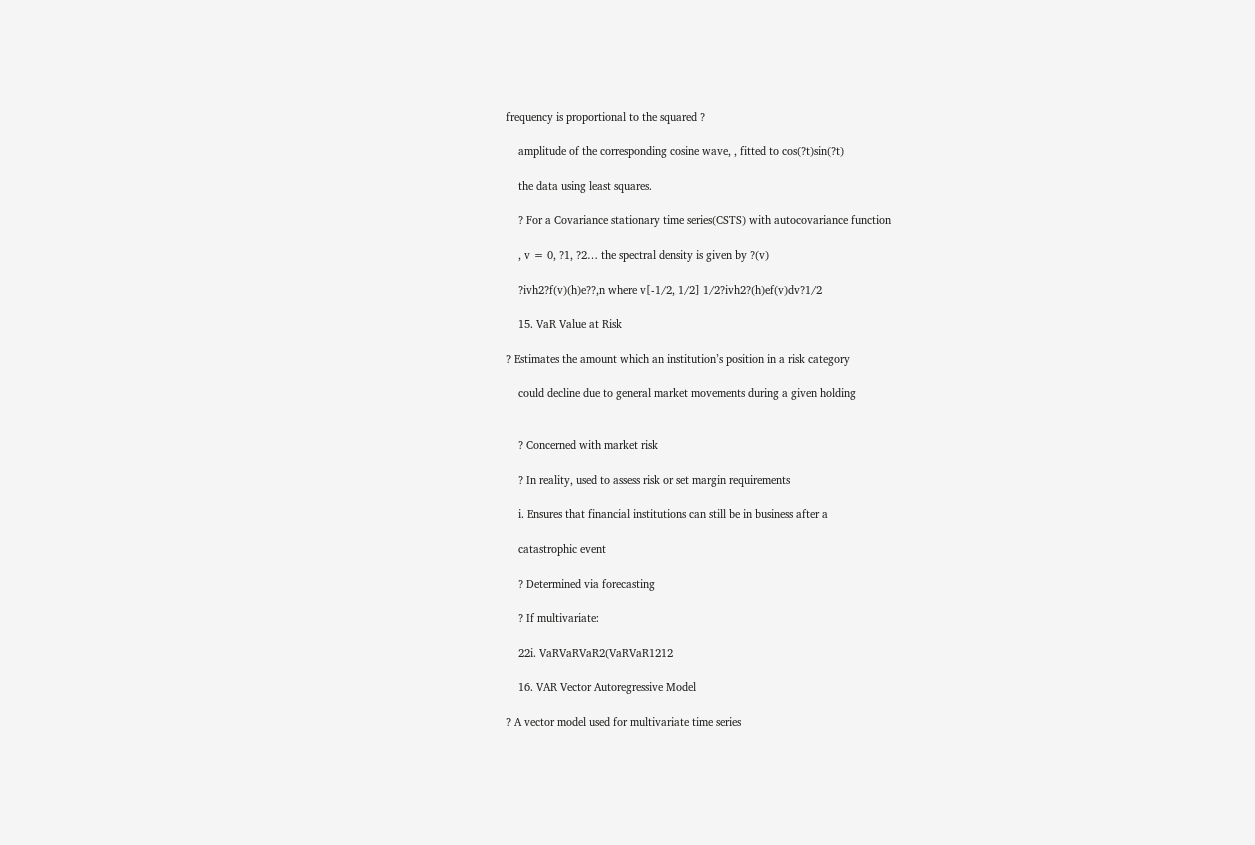frequency is proportional to the squared ?

    amplitude of the corresponding cosine wave, , fitted to cos(?t)sin(?t)

    the data using least squares.

    ? For a Covariance stationary time series(CSTS) with autocovariance function

    , v = 0, ?1, ?2… the spectral density is given by ?(v)

    ?ivh2?f(v)(h)e??,n where v[-1/2, 1/2] 1/2?ivh2?(h)ef(v)dv?1/2

    15. VaR Value at Risk

? Estimates the amount which an institution’s position in a risk category

    could decline due to general market movements during a given holding


    ? Concerned with market risk

    ? In reality, used to assess risk or set margin requirements

    i. Ensures that financial institutions can still be in business after a

    catastrophic event

    ? Determined via forecasting

    ? If multivariate:

    22i. VaRVaRVaR2(VaRVaR1212

    16. VAR Vector Autoregressive Model

? A vector model used for multivariate time series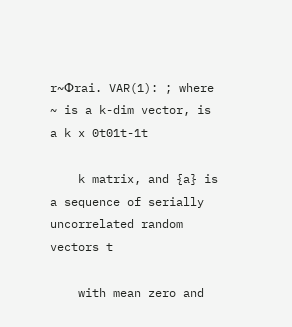r~Φrai. VAR(1): ; where ~ is a k-dim vector, is a k x 0t01t-1t

    k matrix, and {a} is a sequence of serially uncorrelated random vectors t

    with mean zero and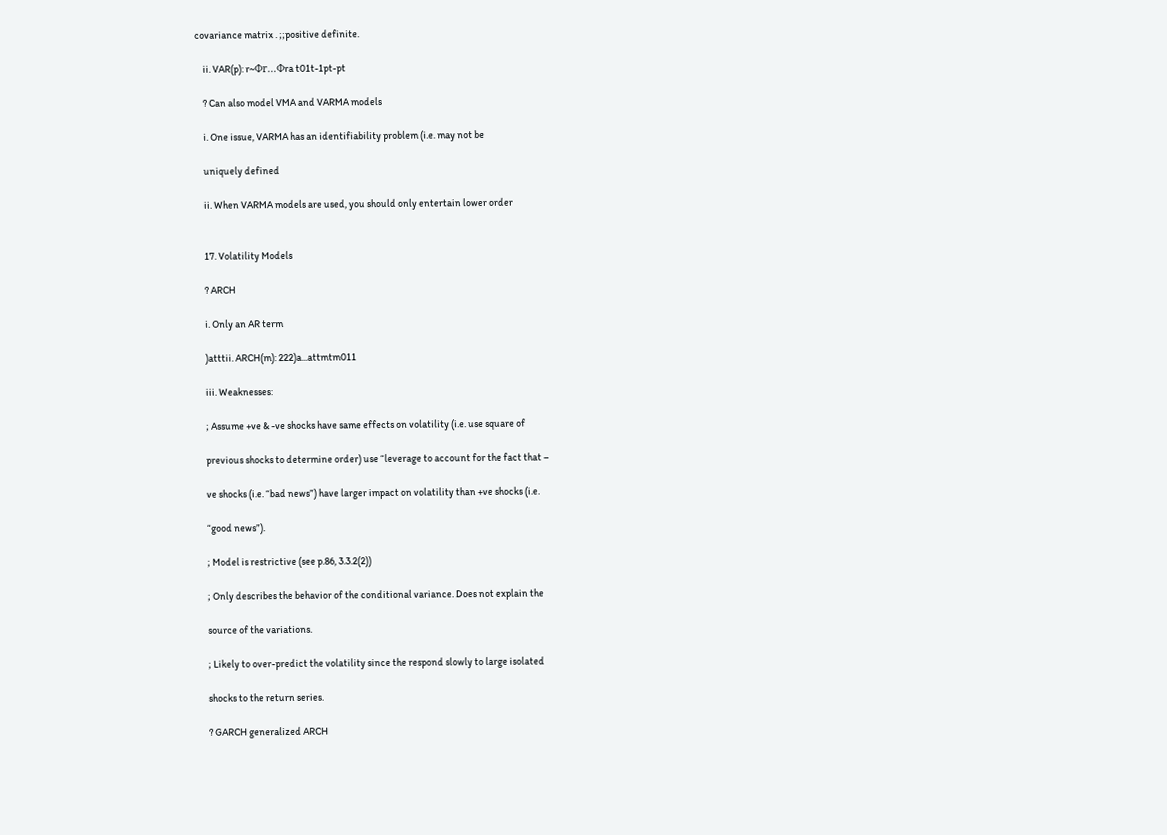covariance matrix . ;;positive definite.

    ii. VAR(p): r~Φr...Φra t01t-1pt-pt

    ? Can also model VMA and VARMA models

    i. One issue, VARMA has an identifiability problem (i.e. may not be

    uniquely defined

    ii. When VARMA models are used, you should only entertain lower order


    17. Volatility Models

    ? ARCH

    i. Only an AR term

    )atttii. ARCH(m): 222)a...attmtm011

    iii. Weaknesses:

    ; Assume +ve & -ve shocks have same effects on volatility (i.e. use square of

    previous shocks to determine order) use “leverage to account for the fact that –

    ve shocks (i.e. “bad news”) have larger impact on volatility than +ve shocks (i.e.

    “good news”).

    ; Model is restrictive (see p.86, 3.3.2(2))

    ; Only describes the behavior of the conditional variance. Does not explain the

    source of the variations.

    ; Likely to over-predict the volatility since the respond slowly to large isolated

    shocks to the return series.

    ? GARCH generalized ARCH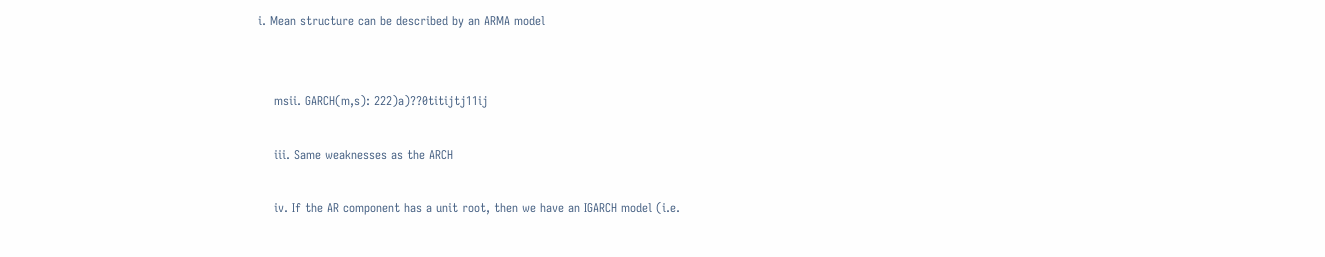i. Mean structure can be described by an ARMA model


    msii. GARCH(m,s): 222)a)??0titijtj11ij

    iii. Same weaknesses as the ARCH

    iv. If the AR component has a unit root, then we have an IGARCH model (i.e.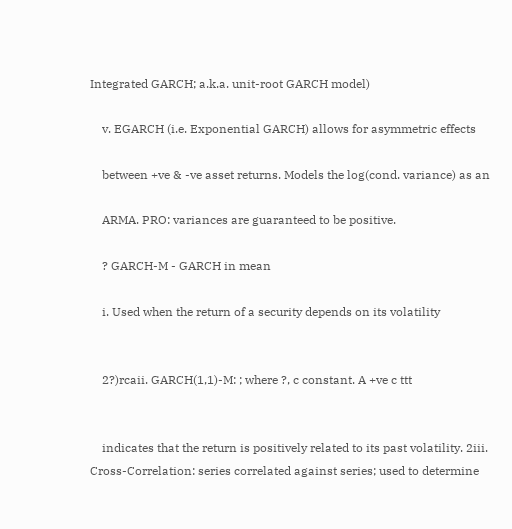Integrated GARCH; a.k.a. unit-root GARCH model)

    v. EGARCH (i.e. Exponential GARCH) allows for asymmetric effects

    between +ve & -ve asset returns. Models the log(cond. variance) as an

    ARMA. PRO: variances are guaranteed to be positive.

    ? GARCH-M - GARCH in mean

    i. Used when the return of a security depends on its volatility


    2?)rcaii. GARCH(1,1)-M: ; where ?, c constant. A +ve c ttt


    indicates that the return is positively related to its past volatility. 2iii. Cross-Correlation: series correlated against series; used to determine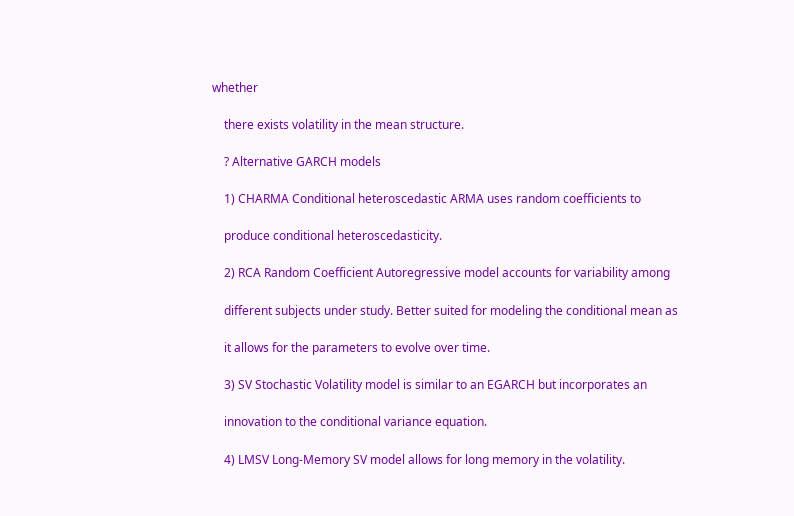whether

    there exists volatility in the mean structure.

    ? Alternative GARCH models

    1) CHARMA Conditional heteroscedastic ARMA uses random coefficients to

    produce conditional heteroscedasticity.

    2) RCA Random Coefficient Autoregressive model accounts for variability among

    different subjects under study. Better suited for modeling the conditional mean as

    it allows for the parameters to evolve over time.

    3) SV Stochastic Volatility model is similar to an EGARCH but incorporates an

    innovation to the conditional variance equation.

    4) LMSV Long-Memory SV model allows for long memory in the volatility.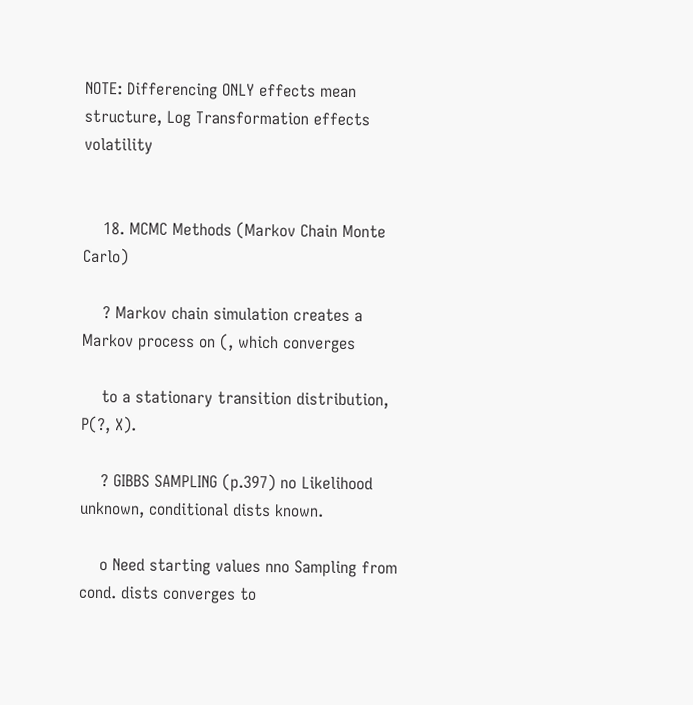NOTE: Differencing ONLY effects mean structure, Log Transformation effects volatility


    18. MCMC Methods (Markov Chain Monte Carlo)

    ? Markov chain simulation creates a Markov process on (, which converges

    to a stationary transition distribution, P(?, X).

    ? GIBBS SAMPLING (p.397) no Likelihood unknown, conditional dists known.

    o Need starting values nno Sampling from cond. dists converges to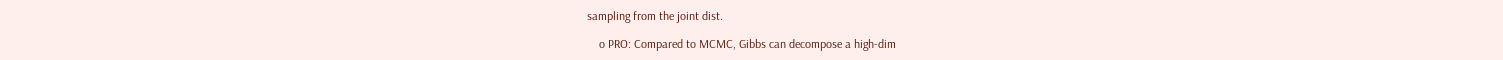sampling from the joint dist.

    o PRO: Compared to MCMC, Gibbs can decompose a high-dim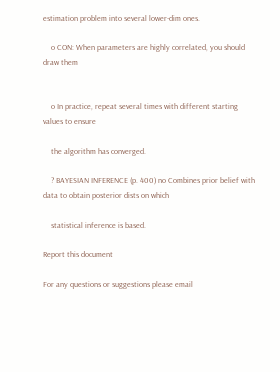estimation problem into several lower-dim ones.

    o CON: When parameters are highly correlated, you should draw them


    o In practice, repeat several times with different starting values to ensure

    the algorithm has converged.

    ? BAYESIAN INFERENCE (p. 400) no Combines prior belief with data to obtain posterior dists on which

    statistical inference is based.

Report this document

For any questions or suggestions please email